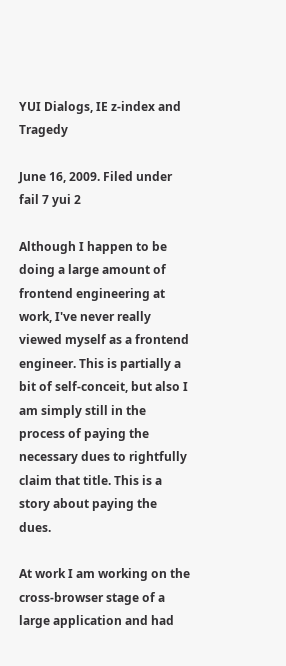YUI Dialogs, IE z-index and Tragedy

June 16, 2009. Filed under fail 7 yui 2

Although I happen to be doing a large amount of frontend engineering at work, I've never really viewed myself as a frontend engineer. This is partially a bit of self-conceit, but also I am simply still in the process of paying the necessary dues to rightfully claim that title. This is a story about paying the dues.

At work I am working on the cross-browser stage of a large application and had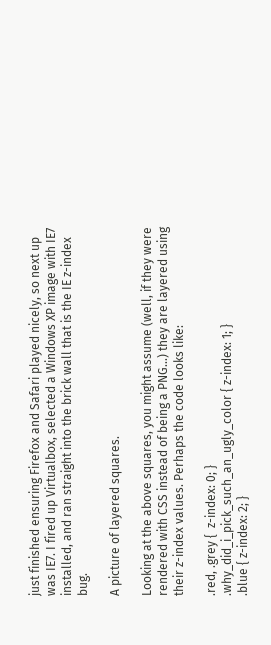just finished ensuring Firefox and Safari played nicely, so next up was IE7. I fired up Virtualbox, selected a Windows XP image with IE7 installed, and ran straight into the brick wall that is the IE z-index bug.

A picture of layered squares.

Looking at the above squares, you might assume (well, if they were rendered with CSS instead of being a PNG...) they are layered using their z-index values. Perhaps the code looks like:

.red, .grey {  z-index: 0; }
.why_did_i_pick_such_an_ugly_color { z-index: 1; }
.blue { z-index: 2; }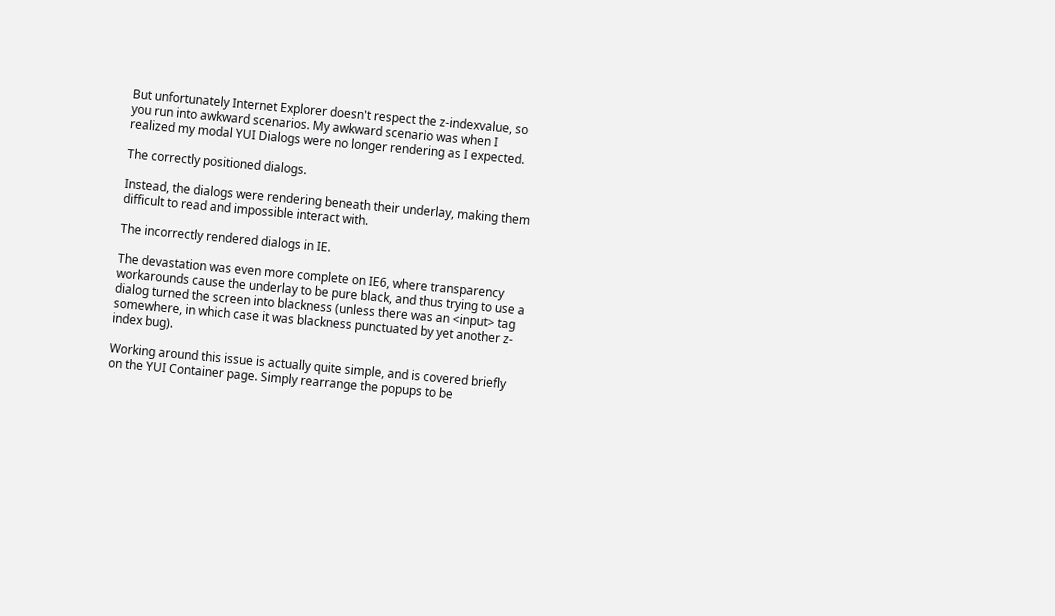But unfortunately Internet Explorer doesn't respect the z-indexvalue, so you run into awkward scenarios. My awkward scenario was when I realized my modal YUI Dialogs were no longer rendering as I expected.

The correctly positioned dialogs.

Instead, the dialogs were rendering beneath their underlay, making them difficult to read and impossible interact with.

The incorrectly rendered dialogs in IE.

The devastation was even more complete on IE6, where transparency workarounds cause the underlay to be pure black, and thus trying to use a dialog turned the screen into blackness (unless there was an <input> tag somewhere, in which case it was blackness punctuated by yet another z-index bug).

Working around this issue is actually quite simple, and is covered briefly on the YUI Container page. Simply rearrange the popups to be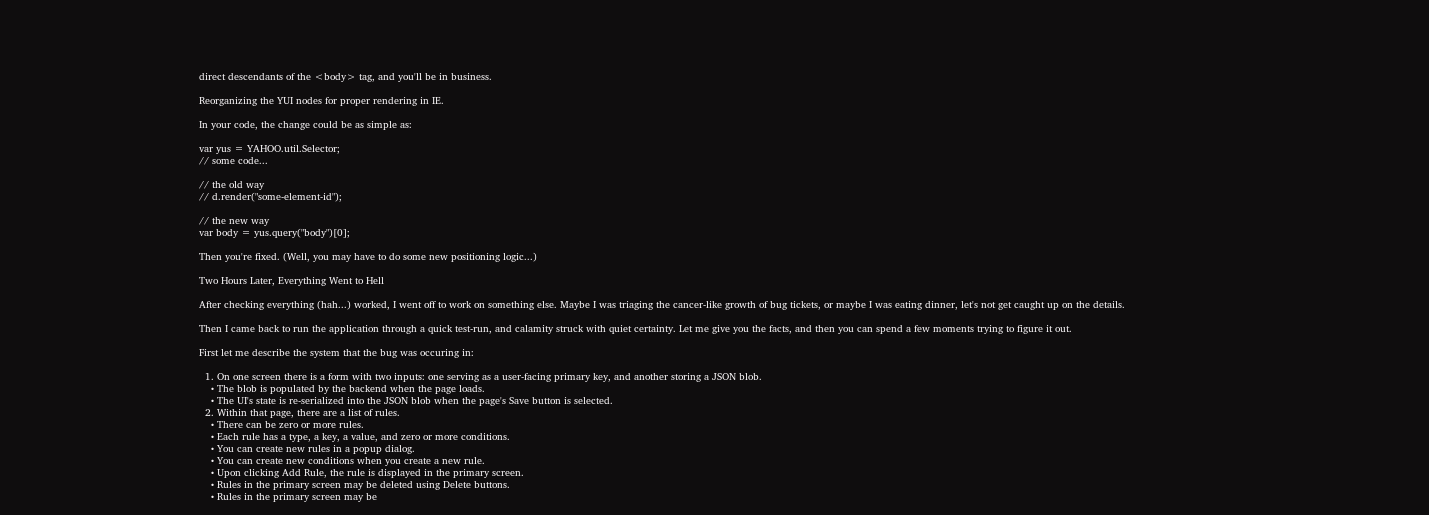direct descendants of the <body> tag, and you'll be in business.

Reorganizing the YUI nodes for proper rendering in IE.

In your code, the change could be as simple as:

var yus = YAHOO.util.Selector;
// some code...

// the old way
// d.render("some-element-id");

// the new way
var body = yus.query("body")[0];

Then you're fixed. (Well, you may have to do some new positioning logic...)

Two Hours Later, Everything Went to Hell

After checking everything (hah...) worked, I went off to work on something else. Maybe I was triaging the cancer-like growth of bug tickets, or maybe I was eating dinner, let's not get caught up on the details.

Then I came back to run the application through a quick test-run, and calamity struck with quiet certainty. Let me give you the facts, and then you can spend a few moments trying to figure it out.

First let me describe the system that the bug was occuring in:

  1. On one screen there is a form with two inputs: one serving as a user-facing primary key, and another storing a JSON blob.
    • The blob is populated by the backend when the page loads.
    • The UI's state is re-serialized into the JSON blob when the page's Save button is selected.
  2. Within that page, there are a list of rules.
    • There can be zero or more rules.
    • Each rule has a type, a key, a value, and zero or more conditions.
    • You can create new rules in a popup dialog.
    • You can create new conditions when you create a new rule.
    • Upon clicking Add Rule, the rule is displayed in the primary screen.
    • Rules in the primary screen may be deleted using Delete buttons.
    • Rules in the primary screen may be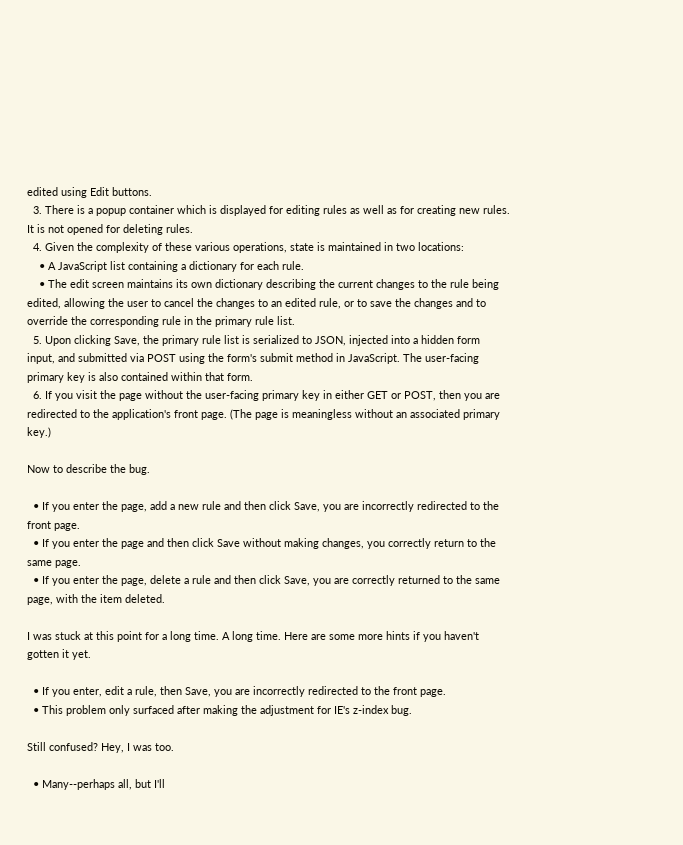edited using Edit buttons.
  3. There is a popup container which is displayed for editing rules as well as for creating new rules. It is not opened for deleting rules.
  4. Given the complexity of these various operations, state is maintained in two locations:
    • A JavaScript list containing a dictionary for each rule.
    • The edit screen maintains its own dictionary describing the current changes to the rule being edited, allowing the user to cancel the changes to an edited rule, or to save the changes and to override the corresponding rule in the primary rule list.
  5. Upon clicking Save, the primary rule list is serialized to JSON, injected into a hidden form input, and submitted via POST using the form's submit method in JavaScript. The user-facing primary key is also contained within that form.
  6. If you visit the page without the user-facing primary key in either GET or POST, then you are redirected to the application's front page. (The page is meaningless without an associated primary key.)

Now to describe the bug.

  • If you enter the page, add a new rule and then click Save, you are incorrectly redirected to the front page.
  • If you enter the page and then click Save without making changes, you correctly return to the same page.
  • If you enter the page, delete a rule and then click Save, you are correctly returned to the same page, with the item deleted.

I was stuck at this point for a long time. A long time. Here are some more hints if you haven't gotten it yet.

  • If you enter, edit a rule, then Save, you are incorrectly redirected to the front page.
  • This problem only surfaced after making the adjustment for IE's z-index bug.

Still confused? Hey, I was too.

  • Many--perhaps all, but I'll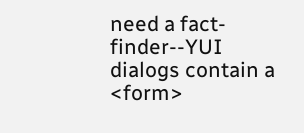need a fact-finder--YUI dialogs contain a <form>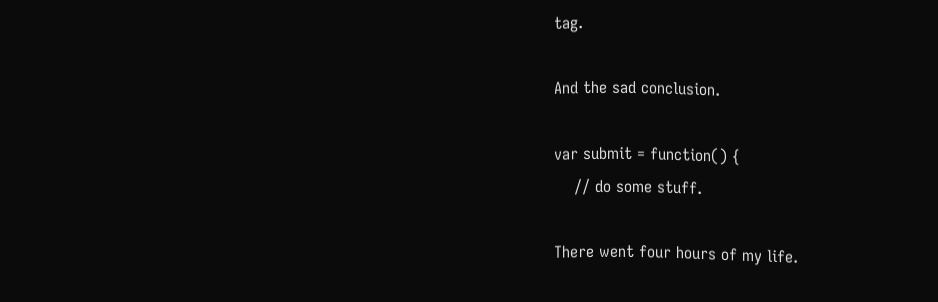tag.

And the sad conclusion.

var submit = function() {
    // do some stuff.

There went four hours of my life.